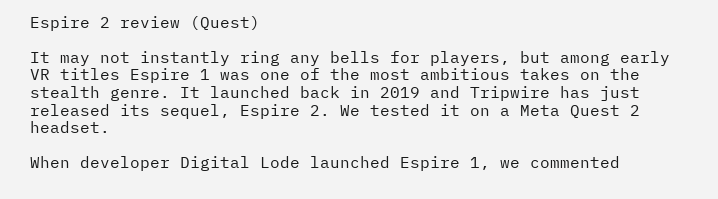Espire 2 review (Quest)

It may not instantly ring any bells for players, but among early VR titles Espire 1 was one of the most ambitious takes on the stealth genre. It launched back in 2019 and Tripwire has just released its sequel, Espire 2. We tested it on a Meta Quest 2 headset.

When developer Digital Lode launched Espire 1, we commented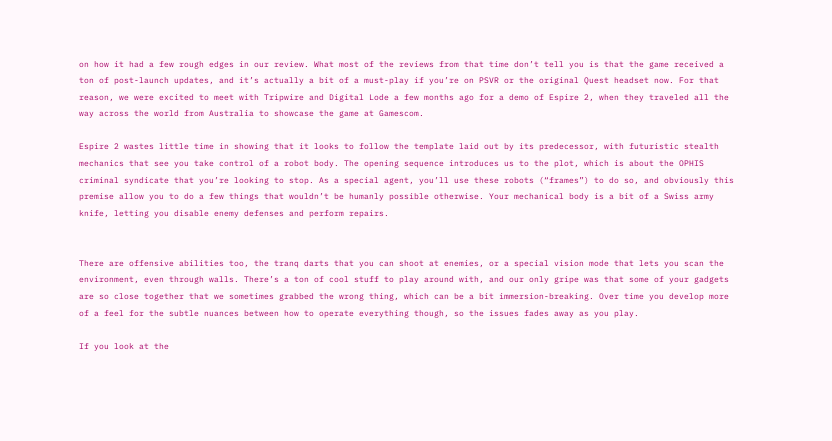on how it had a few rough edges in our review. What most of the reviews from that time don’t tell you is that the game received a ton of post-launch updates, and it’s actually a bit of a must-play if you’re on PSVR or the original Quest headset now. For that reason, we were excited to meet with Tripwire and Digital Lode a few months ago for a demo of Espire 2, when they traveled all the way across the world from Australia to showcase the game at Gamescom.

Espire 2 wastes little time in showing that it looks to follow the template laid out by its predecessor, with futuristic stealth mechanics that see you take control of a robot body. The opening sequence introduces us to the plot, which is about the OPHIS criminal syndicate that you’re looking to stop. As a special agent, you’ll use these robots (“frames”) to do so, and obviously this premise allow you to do a few things that wouldn’t be humanly possible otherwise. Your mechanical body is a bit of a Swiss army knife, letting you disable enemy defenses and perform repairs.


There are offensive abilities too, the tranq darts that you can shoot at enemies, or a special vision mode that lets you scan the environment, even through walls. There’s a ton of cool stuff to play around with, and our only gripe was that some of your gadgets are so close together that we sometimes grabbed the wrong thing, which can be a bit immersion-breaking. Over time you develop more of a feel for the subtle nuances between how to operate everything though, so the issues fades away as you play.

If you look at the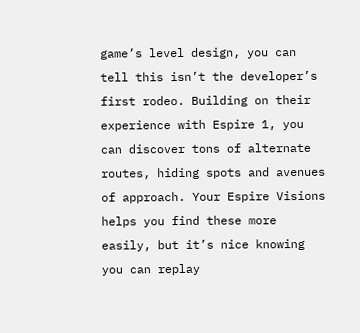game’s level design, you can tell this isn’t the developer’s first rodeo. Building on their experience with Espire 1, you can discover tons of alternate routes, hiding spots and avenues of approach. Your Espire Visions helps you find these more easily, but it’s nice knowing you can replay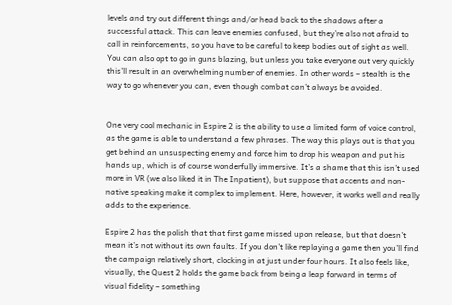levels and try out different things and/or head back to the shadows after a successful attack. This can leave enemies confused, but they’re also not afraid to call in reinforcements, so you have to be careful to keep bodies out of sight as well. You can also opt to go in guns blazing, but unless you take everyone out very quickly this’ll result in an overwhelming number of enemies. In other words – stealth is the way to go whenever you can, even though combat can’t always be avoided.


One very cool mechanic in Espire 2 is the ability to use a limited form of voice control, as the game is able to understand a few phrases. The way this plays out is that you get behind an unsuspecting enemy and force him to drop his weapon and put his hands up, which is of course wonderfully immersive. It’s a shame that this isn’t used more in VR (we also liked it in The Inpatient), but suppose that accents and non-native speaking make it complex to implement. Here, however, it works well and really adds to the experience.

Espire 2 has the polish that that first game missed upon release, but that doesn’t mean it’s not without its own faults. If you don’t like replaying a game then you’ll find the campaign relatively short, clocking in at just under four hours. It also feels like, visually, the Quest 2 holds the game back from being a leap forward in terms of visual fidelity – something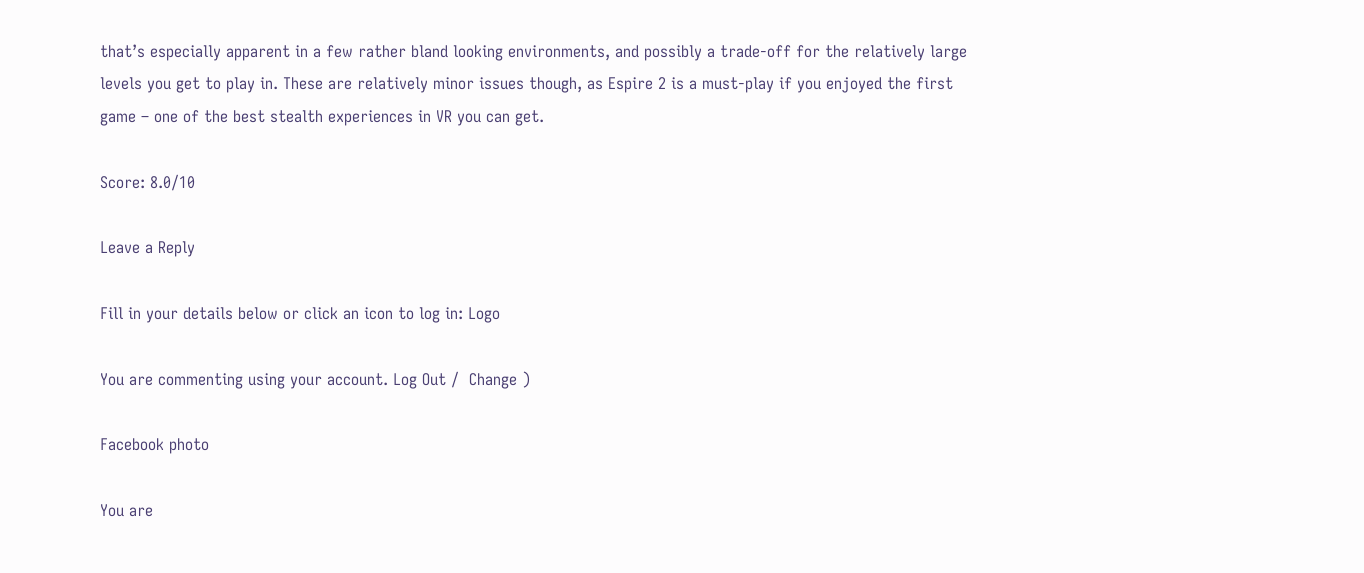that’s especially apparent in a few rather bland looking environments, and possibly a trade-off for the relatively large levels you get to play in. These are relatively minor issues though, as Espire 2 is a must-play if you enjoyed the first game – one of the best stealth experiences in VR you can get.

Score: 8.0/10

Leave a Reply

Fill in your details below or click an icon to log in: Logo

You are commenting using your account. Log Out /  Change )

Facebook photo

You are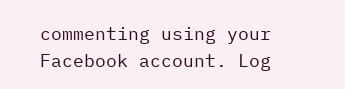commenting using your Facebook account. Log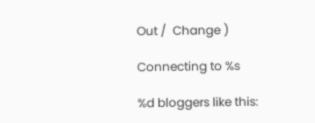Out /  Change )

Connecting to %s

%d bloggers like this: